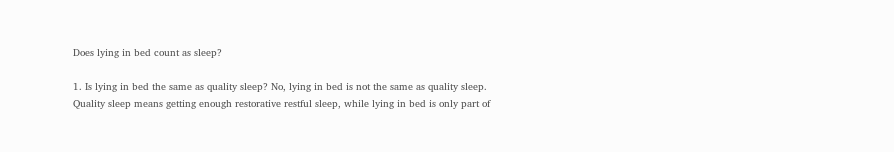Does lying in bed count as sleep?

1. Is lying in bed the same as quality sleep? No, lying in bed is not the same as quality sleep. Quality sleep means getting enough restorative restful sleep, while lying in bed is only part of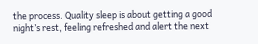the process. Quality sleep is about getting a good night’s rest, feeling refreshed and alert the next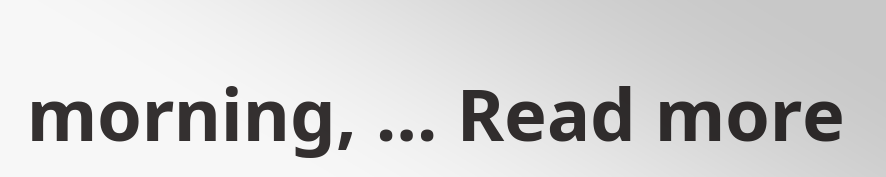morning, … Read more